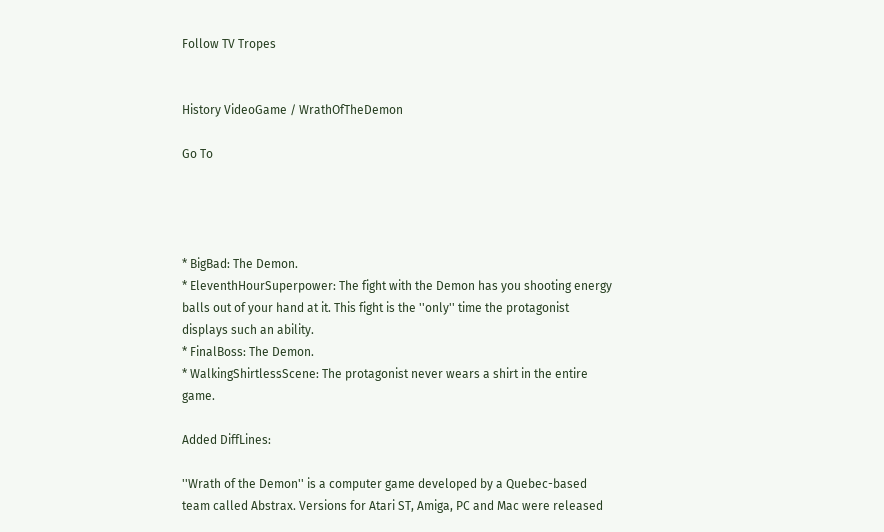Follow TV Tropes


History VideoGame / WrathOfTheDemon

Go To




* BigBad: The Demon.
* EleventhHourSuperpower: The fight with the Demon has you shooting energy balls out of your hand at it. This fight is the ''only'' time the protagonist displays such an ability.
* FinalBoss: The Demon.
* WalkingShirtlessScene: The protagonist never wears a shirt in the entire game.

Added DiffLines:

''Wrath of the Demon'' is a computer game developed by a Quebec-based team called Abstrax. Versions for Atari ST, Amiga, PC and Mac were released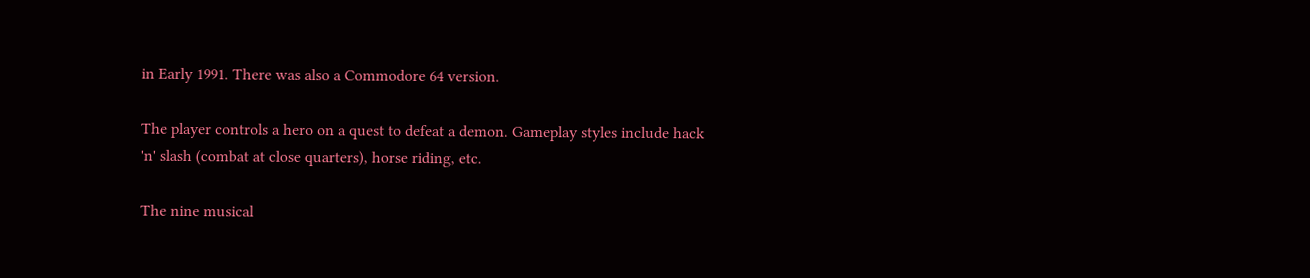in Early 1991. There was also a Commodore 64 version.

The player controls a hero on a quest to defeat a demon. Gameplay styles include hack 'n' slash (combat at close quarters), horse riding, etc.

The nine musical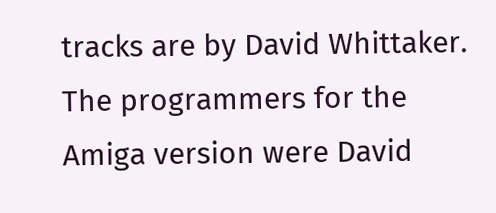tracks are by David Whittaker. The programmers for the Amiga version were David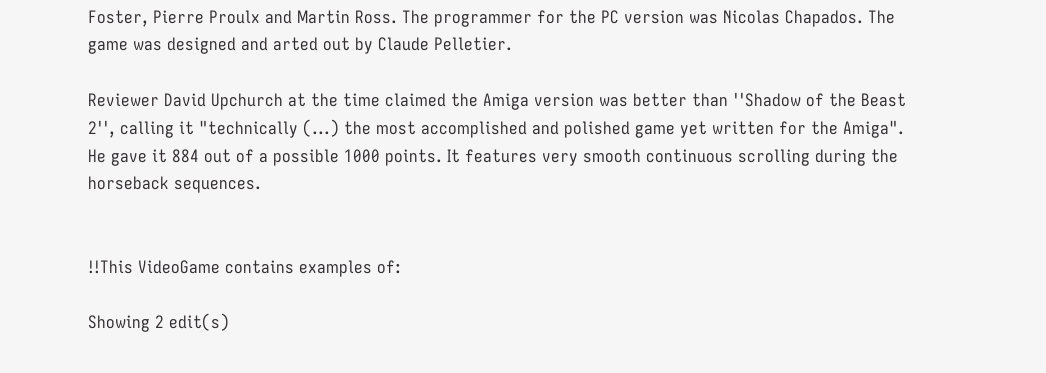Foster, Pierre Proulx and Martin Ross. The programmer for the PC version was Nicolas Chapados. The game was designed and arted out by Claude Pelletier.

Reviewer David Upchurch at the time claimed the Amiga version was better than ''Shadow of the Beast 2'', calling it "technically (...) the most accomplished and polished game yet written for the Amiga". He gave it 884 out of a possible 1000 points. It features very smooth continuous scrolling during the horseback sequences.


!!This VideoGame contains examples of:

Showing 2 edit(s)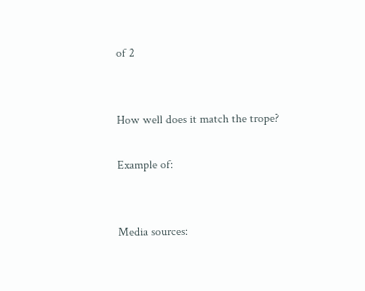of 2


How well does it match the trope?

Example of:


Media sources: